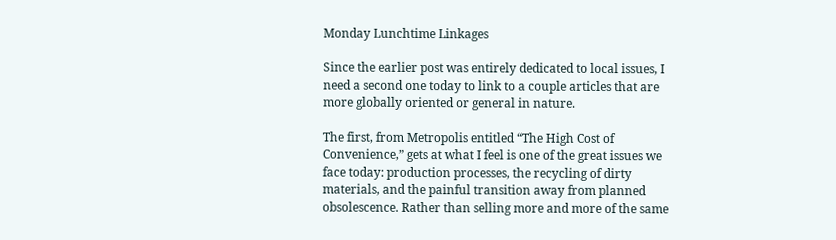Monday Lunchtime Linkages

Since the earlier post was entirely dedicated to local issues, I need a second one today to link to a couple articles that are more globally oriented or general in nature.

The first, from Metropolis entitled “The High Cost of Convenience,” gets at what I feel is one of the great issues we face today: production processes, the recycling of dirty materials, and the painful transition away from planned obsolescence. Rather than selling more and more of the same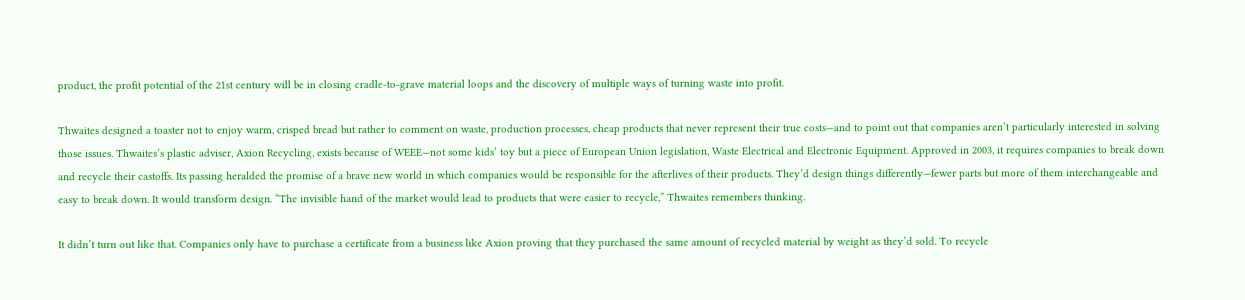product, the profit potential of the 21st century will be in closing cradle-to-grave material loops and the discovery of multiple ways of turning waste into profit.

Thwaites designed a toaster not to enjoy warm, crisped bread but rather to comment on waste, production processes, cheap products that never represent their true costs—and to point out that companies aren’t particularly interested in solving those issues. Thwaites’s plastic adviser, Axion Recycling, exists because of WEEE—not some kids’ toy but a piece of European Union legislation, Waste Electrical and Electronic Equipment. Approved in 2003, it requires companies to break down and recycle their castoffs. Its passing heralded the promise of a brave new world in which companies would be responsible for the afterlives of their products. They’d design things differently—fewer parts but more of them interchangeable and easy to break down. It would transform design. “The invisible hand of the market would lead to products that were easier to recycle,” Thwaites remembers thinking.

It didn’t turn out like that. Companies only have to purchase a certificate from a business like Axion proving that they purchased the same amount of recycled material by weight as they’d sold. To recycle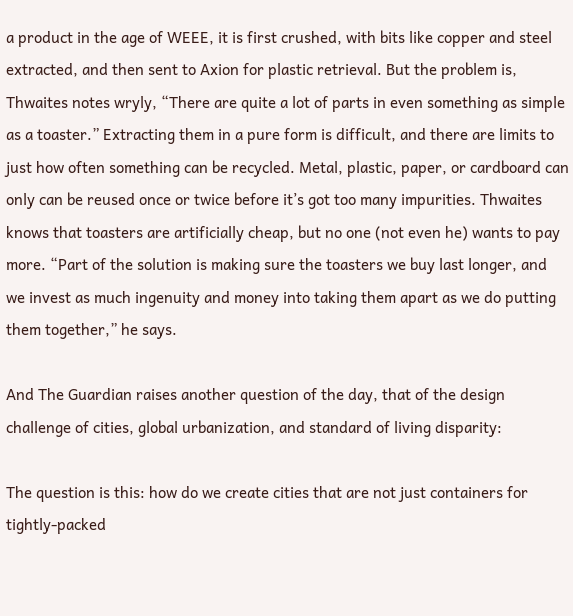a product in the age of WEEE, it is first crushed, with bits like copper and steel extracted, and then sent to Axion for plastic retrieval. But the problem is, Thwaites notes wryly, “There are quite a lot of parts in even something as simple as a toaster.” Extracting them in a pure form is difficult, and there are limits to just how often something can be recycled. Metal, plastic, paper, or cardboard can only can be reused once or twice before it’s got too many impurities. Thwaites knows that toasters are artificially cheap, but no one (not even he) wants to pay more. “Part of the solution is making sure the toasters we buy last longer, and we invest as much ingenuity and money into taking them apart as we do putting them together,” he says.

And The Guardian raises another question of the day, that of the design challenge of cities, global urbanization, and standard of living disparity:

The question is this: how do we create cities that are not just containers for tightly-packed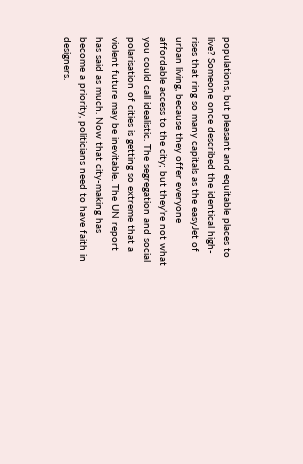populations, but pleasant and equitable places to live? Someone once described the identical high-rises that ring so many capitals as the easyJet of urban living, because they offer everyone affordable access to the city; but they’re not what you could call idealistic. The segregation and social polarisation of cities is getting so extreme that a violent future may be inevitable. The UN report has said as much. Now that city-making has become a priority, politicians need to have faith in designers.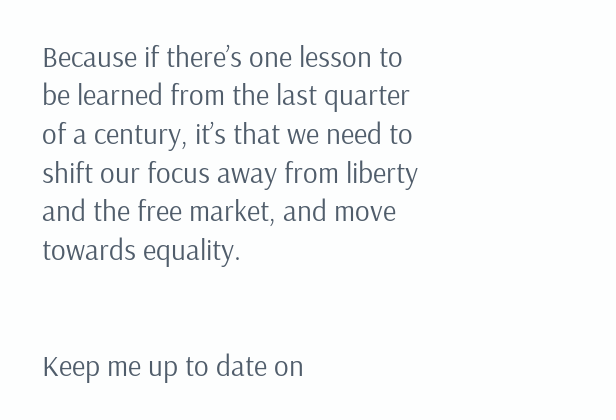Because if there’s one lesson to be learned from the last quarter of a century, it’s that we need to shift our focus away from liberty and the free market, and move towards equality.


Keep me up to date on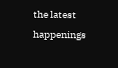the latest happenings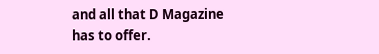and all that D Magazine has to offer.